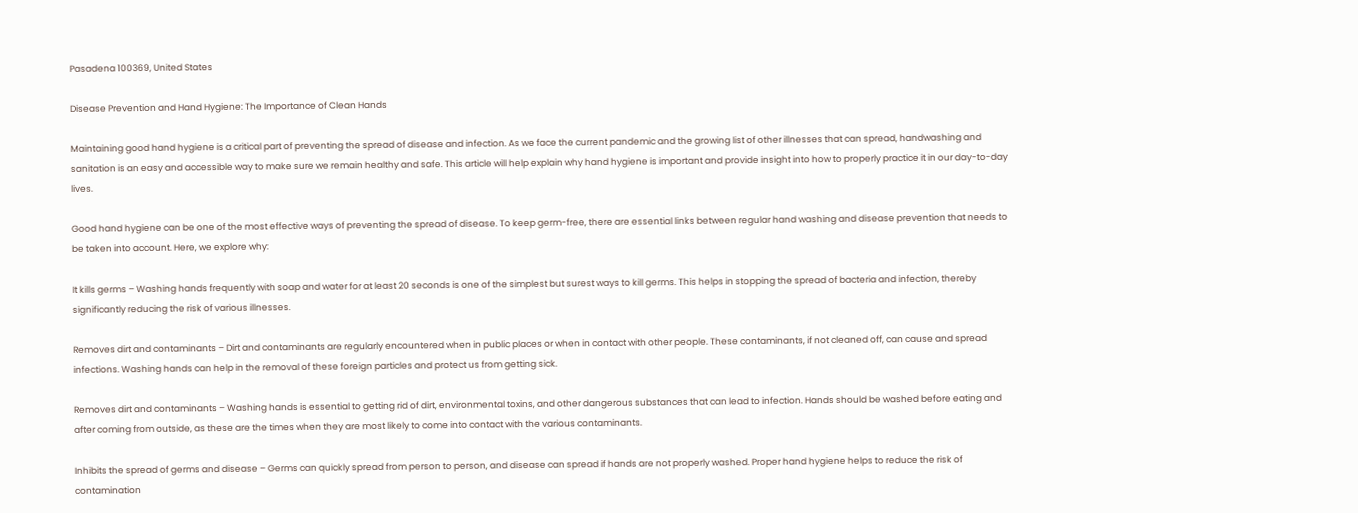Pasadena 100369, United States

Disease Prevention and Hand Hygiene: The Importance of Clean Hands

Maintaining good hand hygiene is a critical part of preventing the spread of disease and infection. As we face the current pandemic and the growing list of other illnesses that can spread, handwashing and sanitation is an easy and accessible way to make sure we remain healthy and safe. This article will help explain why hand hygiene is important and provide insight into how to properly practice it in our day-to-day lives.

Good hand hygiene can be one of the most effective ways of preventing the spread of disease. To keep germ-free, there are essential links between regular hand washing and disease prevention that needs to be taken into account. Here, we explore why:

It kills germs – Washing hands frequently with soap and water for at least 20 seconds is one of the simplest but surest ways to kill germs. This helps in stopping the spread of bacteria and infection, thereby significantly reducing the risk of various illnesses.

Removes dirt and contaminants – Dirt and contaminants are regularly encountered when in public places or when in contact with other people. These contaminants, if not cleaned off, can cause and spread infections. Washing hands can help in the removal of these foreign particles and protect us from getting sick.

Removes dirt and contaminants – Washing hands is essential to getting rid of dirt, environmental toxins, and other dangerous substances that can lead to infection. Hands should be washed before eating and after coming from outside, as these are the times when they are most likely to come into contact with the various contaminants.

Inhibits the spread of germs and disease – Germs can quickly spread from person to person, and disease can spread if hands are not properly washed. Proper hand hygiene helps to reduce the risk of contamination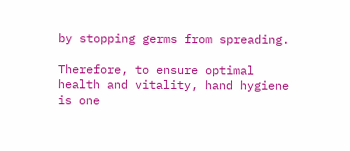by stopping germs from spreading.

Therefore, to ensure optimal health and vitality, hand hygiene is one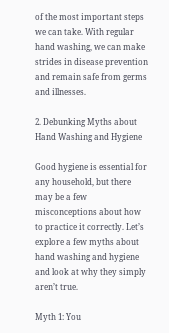of the most important steps we can take. With regular hand washing, we can make strides in disease prevention and remain safe from germs and illnesses.

2. Debunking Myths about Hand Washing and Hygiene

Good hygiene is essential for any household, but there may be a few misconceptions about how to practice it correctly. Let’s explore a few myths about hand washing and hygiene and look at why they simply aren’t true.

Myth 1: You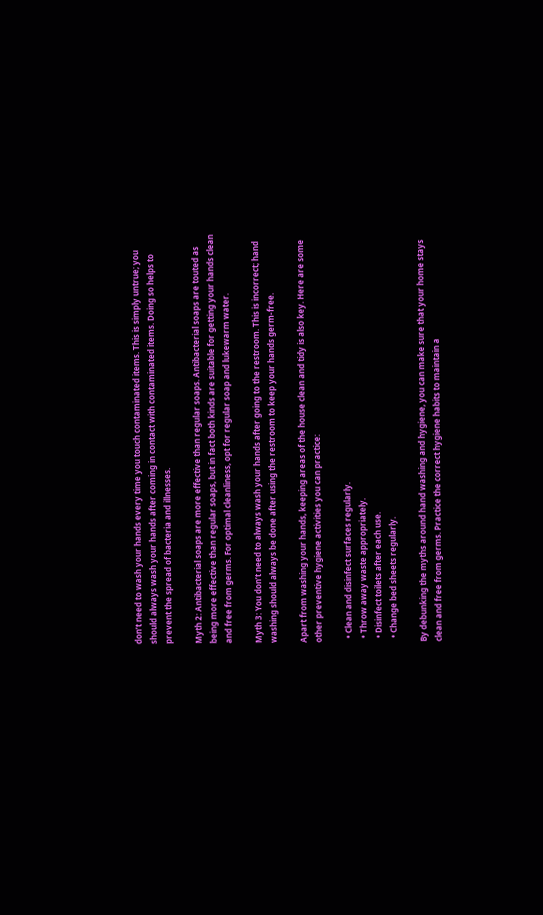don’t need to wash your hands every time you touch contaminated items. This is simply untrue; you should always wash your hands after coming in contact with contaminated items. Doing so helps to prevent the spread of bacteria and illnesses.

Myth 2: Antibacterial soaps are more effective than regular soaps. Antibacterial soaps are touted as being more effective than regular soaps, but in fact both kinds are suitable for getting your hands clean and free from germs. For optimal cleanliness, opt for regular soap and lukewarm water.

Myth 3: You don’t need to always wash your hands after going to the restroom. This is incorrect; hand washing should always be done after using the restroom to keep your hands germ-free.

Apart from washing your hands, keeping areas of the house clean and tidy is also key. Here are some other preventive hygiene activities you can practice:

  • Clean and disinfect surfaces regularly.
  • Throw away waste appropriately.
  • Disinfect toilets after each use.
  • Change bed sheets regularly.

By debunking the myths around hand washing and hygiene, you can make sure that your home stays clean and free from germs. Practice the correct hygiene habits to maintain a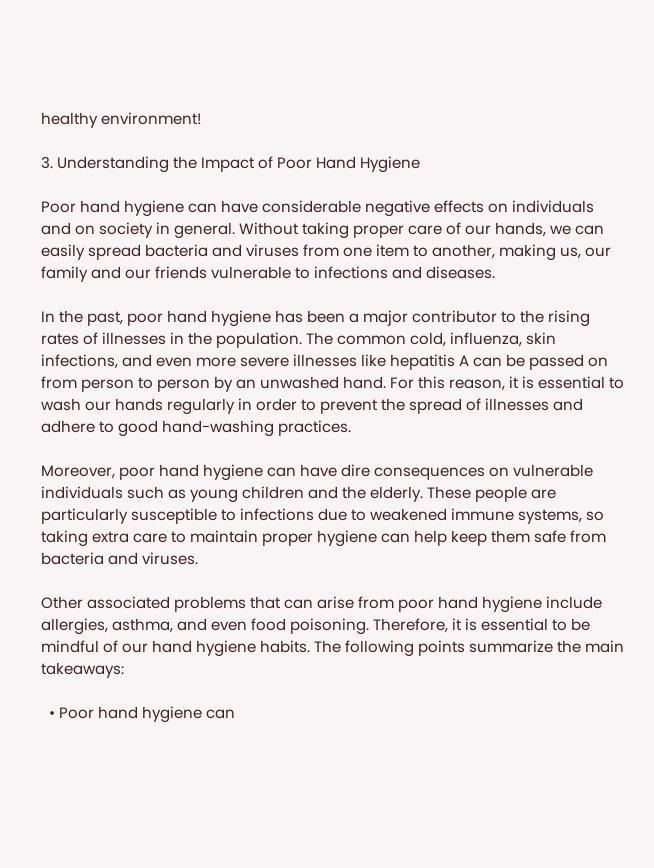healthy environment!

3. Understanding the Impact of Poor Hand Hygiene

Poor hand hygiene can have considerable negative effects on individuals and on society in general. Without taking proper care of our hands, we can easily spread bacteria and viruses from one item to another, making us, our family and our friends vulnerable to infections and diseases.

In the past, poor hand hygiene has been a major contributor to the rising rates of illnesses in the population. The common cold, influenza, skin infections, and even more severe illnesses like hepatitis A can be passed on from person to person by an unwashed hand. For this reason, it is essential to wash our hands regularly in order to prevent the spread of illnesses and adhere to good hand-washing practices.

Moreover, poor hand hygiene can have dire consequences on vulnerable individuals such as young children and the elderly. These people are particularly susceptible to infections due to weakened immune systems, so taking extra care to maintain proper hygiene can help keep them safe from bacteria and viruses.

Other associated problems that can arise from poor hand hygiene include allergies, asthma, and even food poisoning. Therefore, it is essential to be mindful of our hand hygiene habits. The following points summarize the main takeaways:

  • Poor hand hygiene can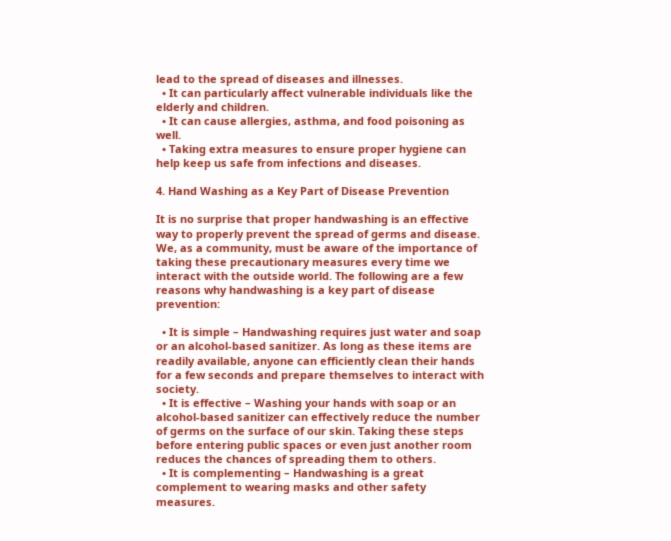lead to the spread of diseases and illnesses.
  • It can particularly affect vulnerable individuals like the elderly and children.
  • It can cause allergies, asthma, and food poisoning as well.
  • Taking extra measures to ensure proper hygiene can help keep us safe from infections and diseases.

4. Hand Washing as a Key Part of Disease Prevention

It is no surprise that proper handwashing is an effective way to properly prevent the spread of germs and disease. We, as a community, must be aware of the importance of taking these precautionary measures every time we interact with the outside world. The following are a few reasons why handwashing is a key part of disease prevention:

  • It is simple – Handwashing requires just water and soap or an alcohol-based sanitizer. As long as these items are readily available, anyone can efficiently clean their hands for a few seconds and prepare themselves to interact with society.
  • It is effective – Washing your hands with soap or an alcohol-based sanitizer can effectively reduce the number of germs on the surface of our skin. Taking these steps before entering public spaces or even just another room reduces the chances of spreading them to others.
  • It is complementing – Handwashing is a great complement to wearing masks and other safety measures.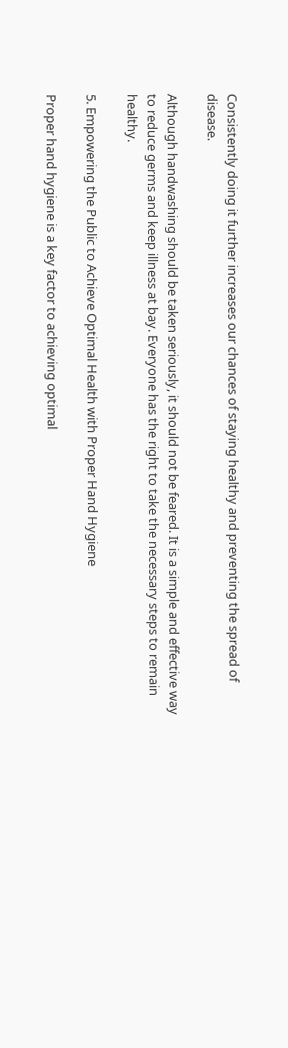Consistently doing it further increases our chances of staying healthy and preventing the spread of disease.

Although handwashing should be taken seriously, it should not be feared. It is a simple and effective way to reduce germs and keep illness at bay. Everyone has the right to take the necessary steps to remain healthy.

5. Empowering the Public to Achieve Optimal Health with Proper Hand Hygiene

Proper hand hygiene is a key factor to achieving optimal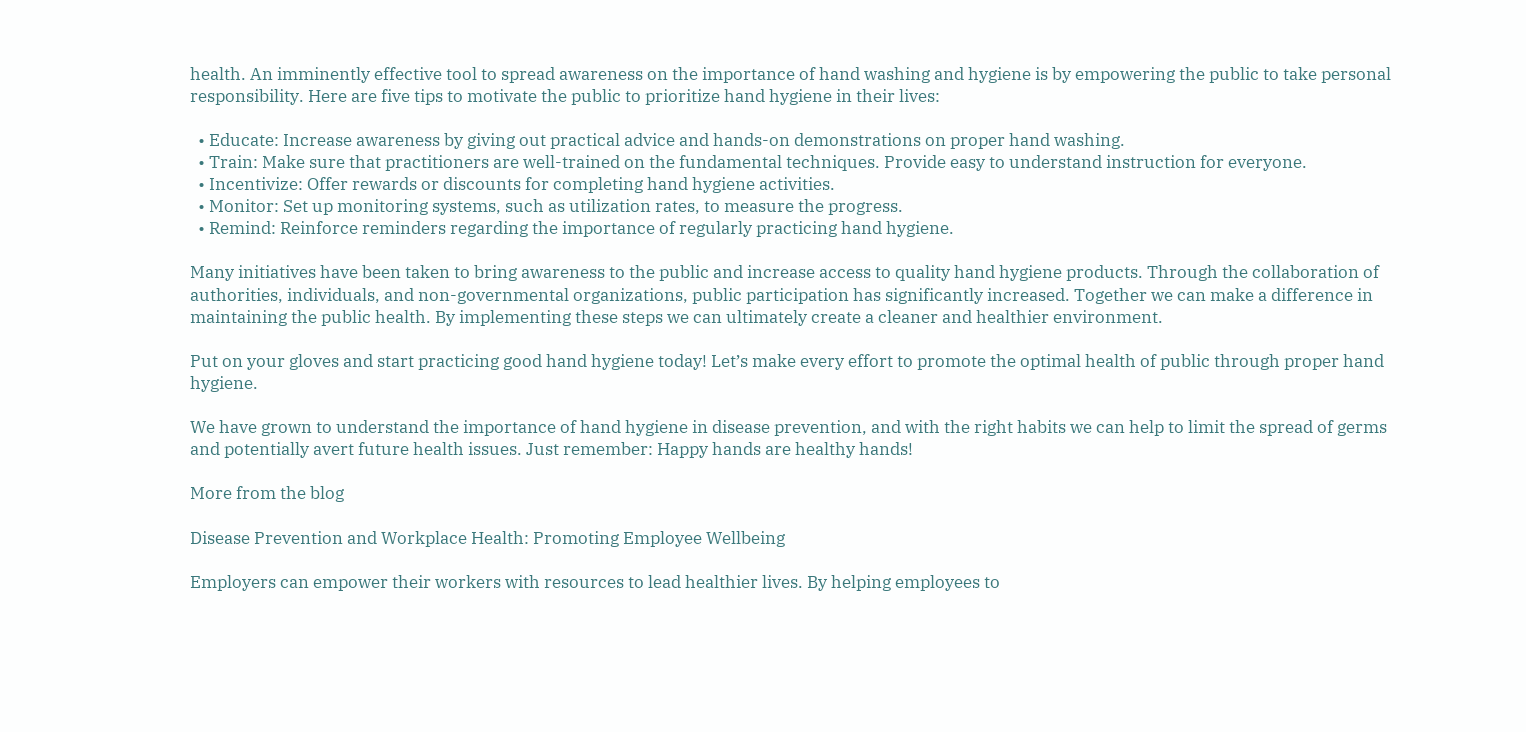health. An imminently effective tool to spread awareness on the importance of hand washing and hygiene is by empowering the public to take personal responsibility. Here are five tips to motivate the public to prioritize hand hygiene in their lives:

  • Educate: Increase awareness by giving out practical advice and hands-on demonstrations on proper hand washing.
  • Train: Make sure that practitioners are well-trained on the fundamental techniques. Provide easy to understand instruction for everyone.
  • Incentivize: Offer rewards or discounts for completing hand hygiene activities.
  • Monitor: Set up monitoring systems, such as utilization rates, to measure the progress.
  • Remind: Reinforce reminders regarding the importance of regularly practicing hand hygiene.

Many initiatives have been taken to bring awareness to the public and increase access to quality hand hygiene products. Through the collaboration of authorities, individuals, and non-governmental organizations, public participation has significantly increased. Together we can make a difference in maintaining the public health. By implementing these steps we can ultimately create a cleaner and healthier environment.

Put on your gloves and start practicing good hand hygiene today! Let’s make every effort to promote the optimal health of public through proper hand hygiene.

We have grown to understand the importance of hand hygiene in disease prevention, and with the right habits we can help to limit the spread of germs and potentially avert future health issues. Just remember: Happy hands are healthy hands!

More from the blog

Disease Prevention and Workplace Health: Promoting Employee Wellbeing

Employers can empower their workers with resources to lead healthier lives. By helping employees to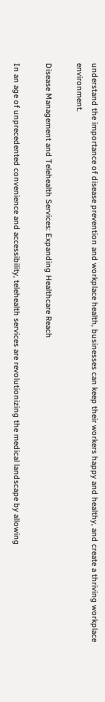understand the importance of disease prevention and workplace health, businesses can keep their workers happy and healthy, and create a thriving workplace environment.

Disease Management and Telehealth Services: Expanding Healthcare Reach

In an age of unprecedented convenience and accessibility, telehealth services are revolutionizing the medical landscape by allowing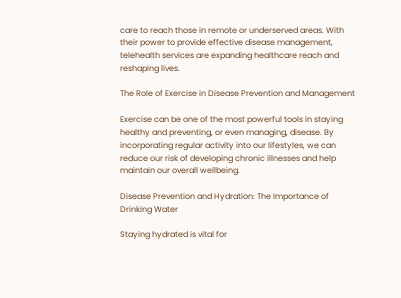care to reach those in remote or underserved areas. With their power to provide effective disease management, telehealth services are expanding healthcare reach and reshaping lives.

The Role of Exercise in Disease Prevention and Management

Exercise can be one of the most powerful tools in staying healthy and preventing, or even managing, disease. By incorporating regular activity into our lifestyles, we can reduce our risk of developing chronic illnesses and help maintain our overall wellbeing.

Disease Prevention and Hydration: The Importance of Drinking Water

Staying hydrated is vital for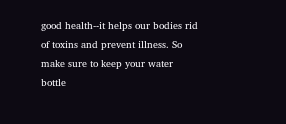good health--it helps our bodies rid of toxins and prevent illness. So make sure to keep your water bottle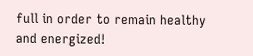full in order to remain healthy and energized!